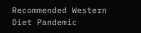Recommended Western Diet Pandemic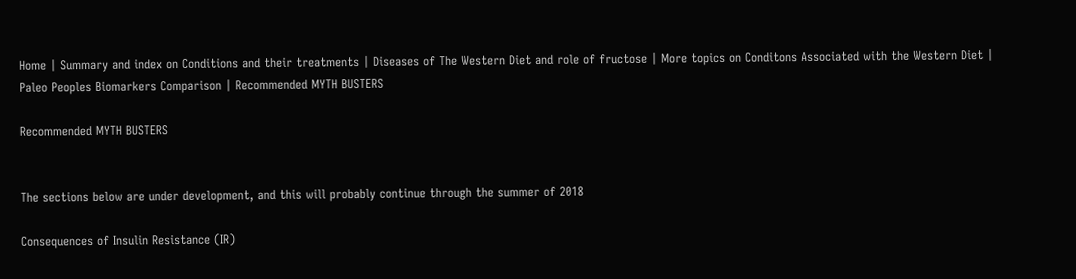Home | Summary and index on Conditions and their treatments | Diseases of The Western Diet and role of fructose | More topics on Conditons Associated with the Western Diet | Paleo Peoples Biomarkers Comparison | Recommended MYTH BUSTERS

Recommended MYTH BUSTERS


The sections below are under development, and this will probably continue through the summer of 2018

Consequences of Insulin Resistance (IR)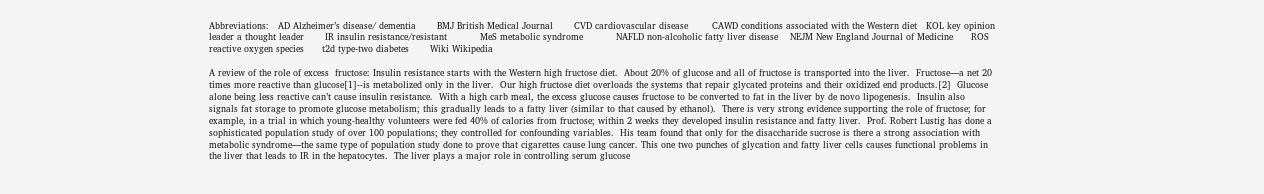Abbreviations:   AD Alzheimer’s disease/ dementia       BMJ British Medical Journal       CVD cardiovascular disease        CAWD conditions associated with the Western diet   KOL key opinion leader a thought leader       IR insulin resistance/resistant           MeS metabolic syndrome           NAFLD non-alcoholic fatty liver disease    NEJM New England Journal of Medicine      ROS reactive oxygen species      t2d type-two diabetes       Wiki Wikipedia

A review of the role of excess  fructose: Insulin resistance starts with the Western high fructose diet.  About 20% of glucose and all of fructose is transported into the liver.  Fructose—a net 20 times more reactive than glucose[1]--is metabolized only in the liver.  Our high fructose diet overloads the systems that repair glycated proteins and their oxidized end products.[2]  Glucose alone being less reactive can’t cause insulin resistance.  With a high carb meal, the excess glucose causes fructose to be converted to fat in the liver by de novo lipogenesis.  Insulin also signals fat storage to promote glucose metabolism; this gradually leads to a fatty liver (similar to that caused by ethanol).  There is very strong evidence supporting the role of fructose; for example, in a trial in which young-healthy volunteers were fed 40% of calories from fructose; within 2 weeks they developed insulin resistance and fatty liver.  Prof. Robert Lustig has done a sophisticated population study of over 100 populations; they controlled for confounding variables.  His team found that only for the disaccharide sucrose is there a strong association with metabolic syndrome—the same type of population study done to prove that cigarettes cause lung cancer. This one two punches of glycation and fatty liver cells causes functional problems in the liver that leads to IR in the hepatocytes.  The liver plays a major role in controlling serum glucose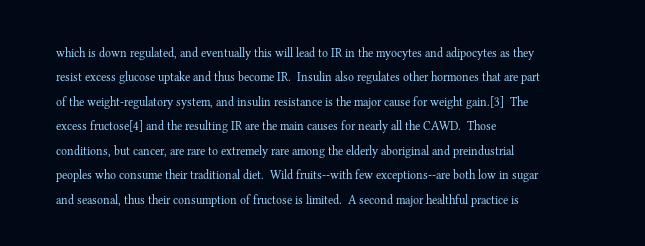which is down regulated, and eventually this will lead to IR in the myocytes and adipocytes as they resist excess glucose uptake and thus become IR.  Insulin also regulates other hormones that are part of the weight-regulatory system, and insulin resistance is the major cause for weight gain.[3]  The excess fructose[4] and the resulting IR are the main causes for nearly all the CAWD.  Those conditions, but cancer, are rare to extremely rare among the elderly aboriginal and preindustrial peoples who consume their traditional diet.  Wild fruits--with few exceptions--are both low in sugar and seasonal, thus their consumption of fructose is limited.  A second major healthful practice is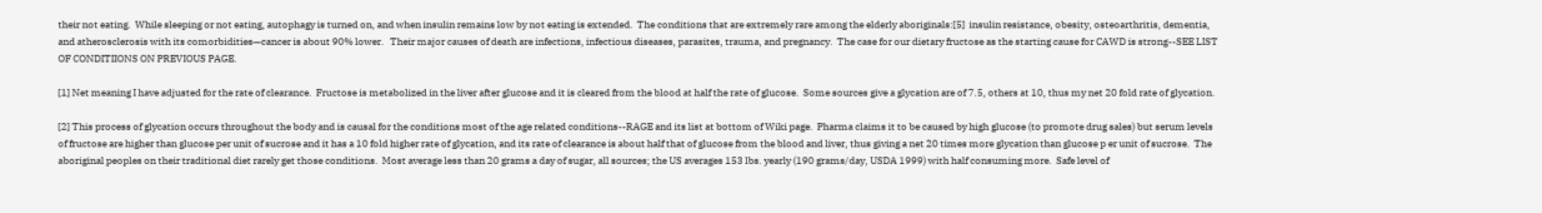their not eating.  While sleeping or not eating, autophagy is turned on, and when insulin remains low by not eating is extended.  The conditions that are extremely rare among the elderly aboriginals:[5]  insulin resistance, obesity, osteoarthritis, dementia, and atherosclerosis with its comorbidities—cancer is about 90% lower.   Their major causes of death are infections, infectious diseases, parasites, trauma, and pregnancy.  The case for our dietary fructose as the starting cause for CAWD is strong--SEE LIST OF CONDITIIONS ON PREVIOUS PAGE.

[1] Net meaning I have adjusted for the rate of clearance.  Fructose is metabolized in the liver after glucose and it is cleared from the blood at half the rate of glucose.  Some sources give a glycation are of 7.5, others at 10, thus my net 20 fold rate of glycation.

[2] This process of glycation occurs throughout the body and is causal for the conditions most of the age related conditions--RAGE and its list at bottom of Wiki page.  Pharma claims it to be caused by high glucose (to promote drug sales) but serum levels of fructose are higher than glucose per unit of sucrose and it has a 10 fold higher rate of glycation, and its rate of clearance is about half that of glucose from the blood and liver, thus giving a net 20 times more glycation than glucose p er unit of sucrose.  The aboriginal peoples on their traditional diet rarely get those conditions.  Most average less than 20 grams a day of sugar, all sources; the US averages 153 lbs. yearly (190 grams/day, USDA 1999) with half consuming more.  Safe level of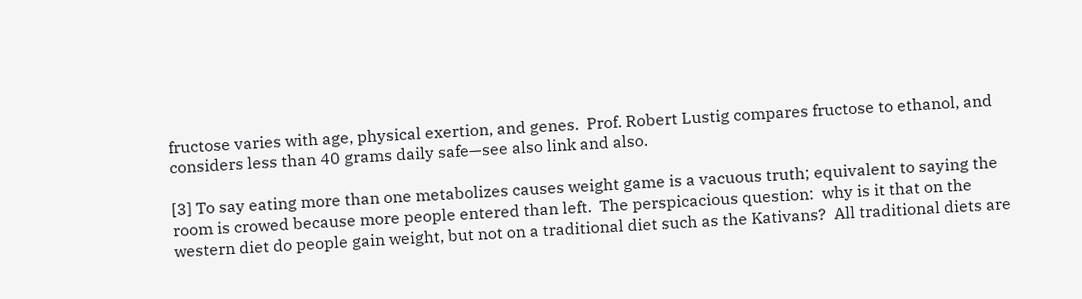fructose varies with age, physical exertion, and genes.  Prof. Robert Lustig compares fructose to ethanol, and considers less than 40 grams daily safe—see also link and also.

[3] To say eating more than one metabolizes causes weight game is a vacuous truth; equivalent to saying the room is crowed because more people entered than left.  The perspicacious question:  why is it that on the western diet do people gain weight, but not on a traditional diet such as the Kativans?  All traditional diets are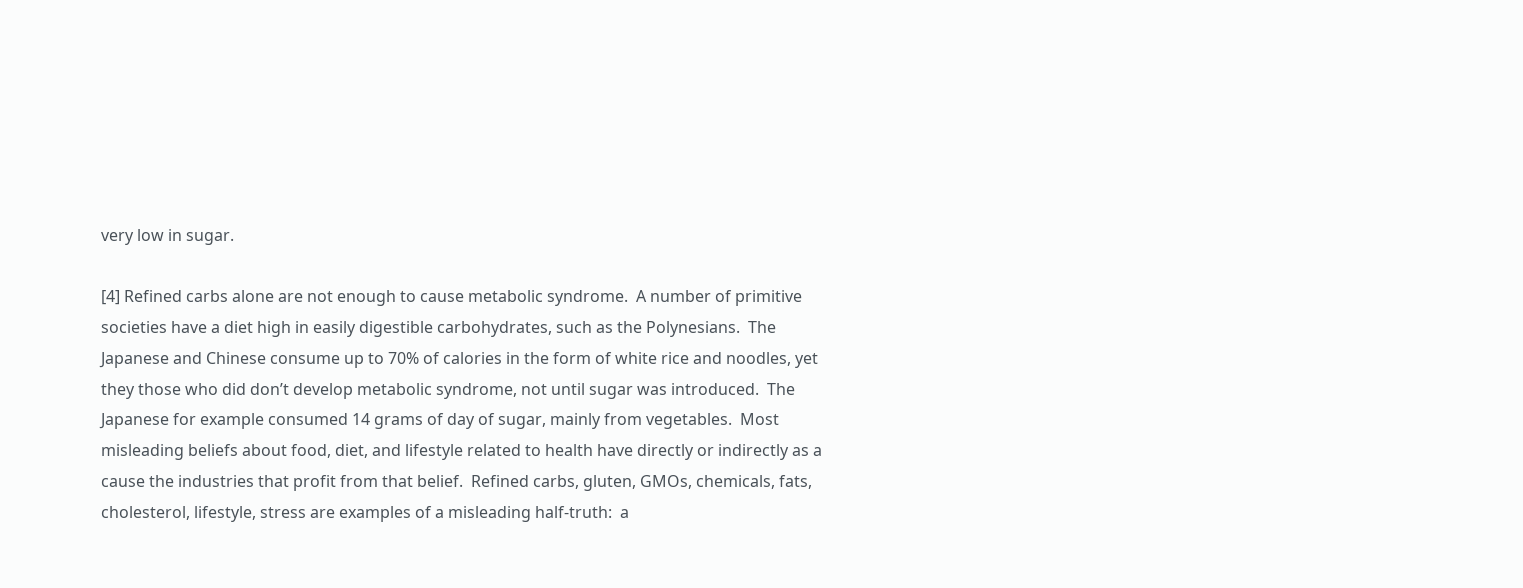very low in sugar.

[4] Refined carbs alone are not enough to cause metabolic syndrome.  A number of primitive societies have a diet high in easily digestible carbohydrates, such as the Polynesians.  The Japanese and Chinese consume up to 70% of calories in the form of white rice and noodles, yet they those who did don’t develop metabolic syndrome, not until sugar was introduced.  The Japanese for example consumed 14 grams of day of sugar, mainly from vegetables.  Most misleading beliefs about food, diet, and lifestyle related to health have directly or indirectly as a cause the industries that profit from that belief.  Refined carbs, gluten, GMOs, chemicals, fats, cholesterol, lifestyle, stress are examples of a misleading half-truth:  a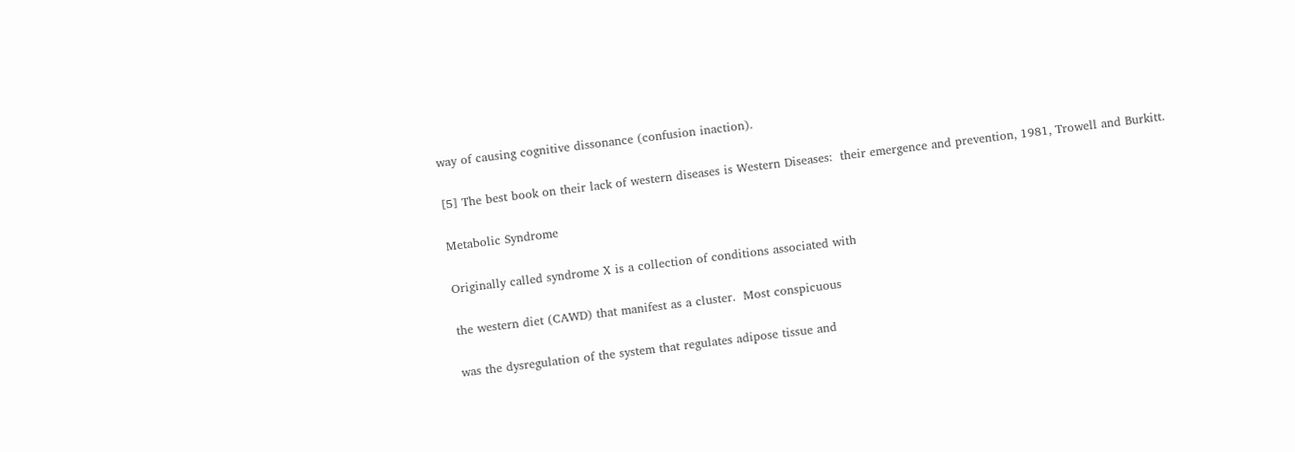way of causing cognitive dissonance (confusion inaction).

[5] The best book on their lack of western diseases is Western Diseases:  their emergence and prevention, 1981, Trowell and Burkitt.

Metabolic Syndrome

Originally called syndrome X is a collection of conditions associated with

the western diet (CAWD) that manifest as a cluster.  Most conspicuous

was the dysregulation of the system that regulates adipose tissue and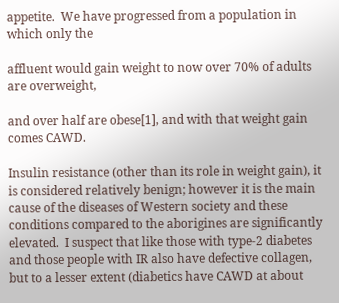appetite.  We have progressed from a population in which only the

affluent would gain weight to now over 70% of adults are overweight,

and over half are obese[1], and with that weight gain comes CAWD.

Insulin resistance (other than its role in weight gain), it is considered relatively benign; however it is the main cause of the diseases of Western society and these conditions compared to the aborigines are significantly elevated.  I suspect that like those with type-2 diabetes and those people with IR also have defective collagen, but to a lesser extent (diabetics have CAWD at about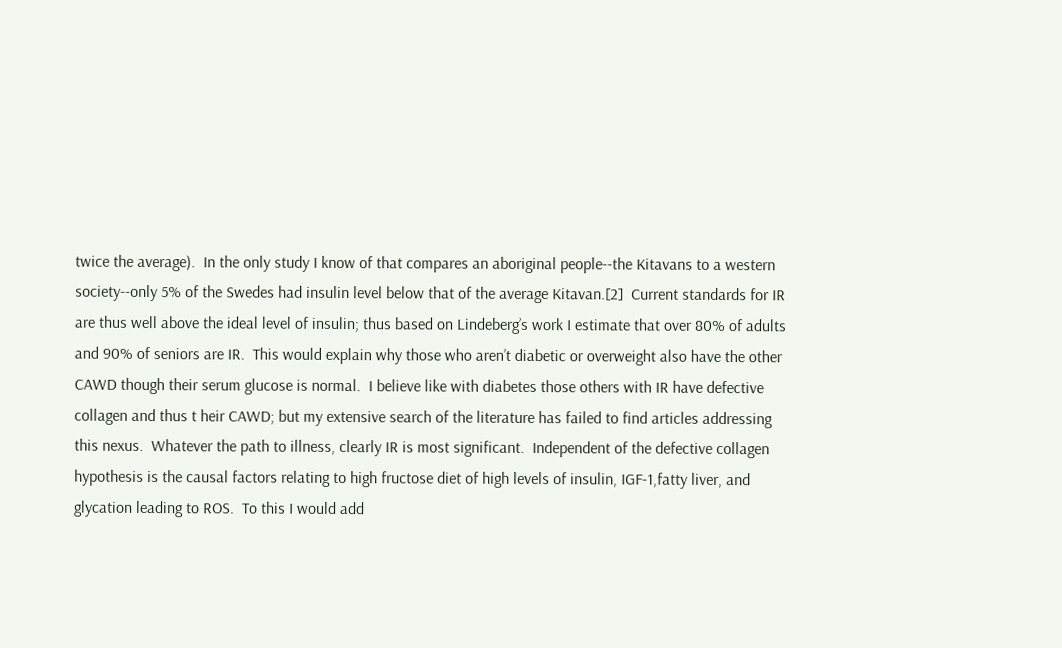twice the average).  In the only study I know of that compares an aboriginal people--the Kitavans to a western society--only 5% of the Swedes had insulin level below that of the average Kitavan.[2]  Current standards for IR are thus well above the ideal level of insulin; thus based on Lindeberg’s work I estimate that over 80% of adults and 90% of seniors are IR.  This would explain why those who aren’t diabetic or overweight also have the other CAWD though their serum glucose is normal.  I believe like with diabetes those others with IR have defective collagen and thus t heir CAWD; but my extensive search of the literature has failed to find articles addressing this nexus.  Whatever the path to illness, clearly IR is most significant.  Independent of the defective collagen hypothesis is the causal factors relating to high fructose diet of high levels of insulin, IGF-1,fatty liver, and glycation leading to ROS.  To this I would add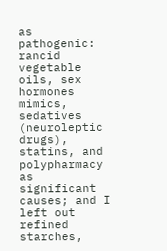as pathogenic:  rancid vegetable oils, sex hormones mimics, sedatives (neuroleptic drugs), statins, and polypharmacy as significant causes; and I left out refined starches,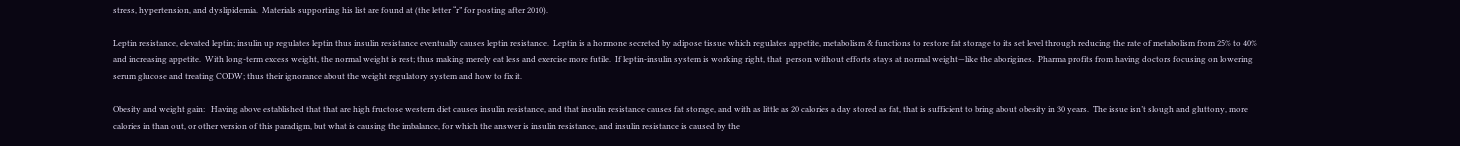stress, hypertension, and dyslipidemia.  Materials supporting his list are found at (the letter “r” for posting after 2010).

Leptin resistance, elevated leptin; insulin up regulates leptin thus insulin resistance eventually causes leptin resistance.  Leptin is a hormone secreted by adipose tissue which regulates appetite, metabolism & functions to restore fat storage to its set level through reducing the rate of metabolism from 25% to 40% and increasing appetite.  With long-term excess weight, the normal weight is rest; thus making merely eat less and exercise more futile.  If leptin-insulin system is working right, that  person without efforts stays at normal weight—like the aborigines.  Pharma profits from having doctors focusing on lowering serum glucose and treating CODW; thus their ignorance about the weight regulatory system and how to fix it.

Obesity and weight gain:   Having above established that that are high fructose western diet causes insulin resistance, and that insulin resistance causes fat storage, and with as little as 20 calories a day stored as fat, that is sufficient to bring about obesity in 30 years.  The issue isn’t slough and gluttony, more calories in than out, or other version of this paradigm, but what is causing the imbalance, for which the answer is insulin resistance, and insulin resistance is caused by the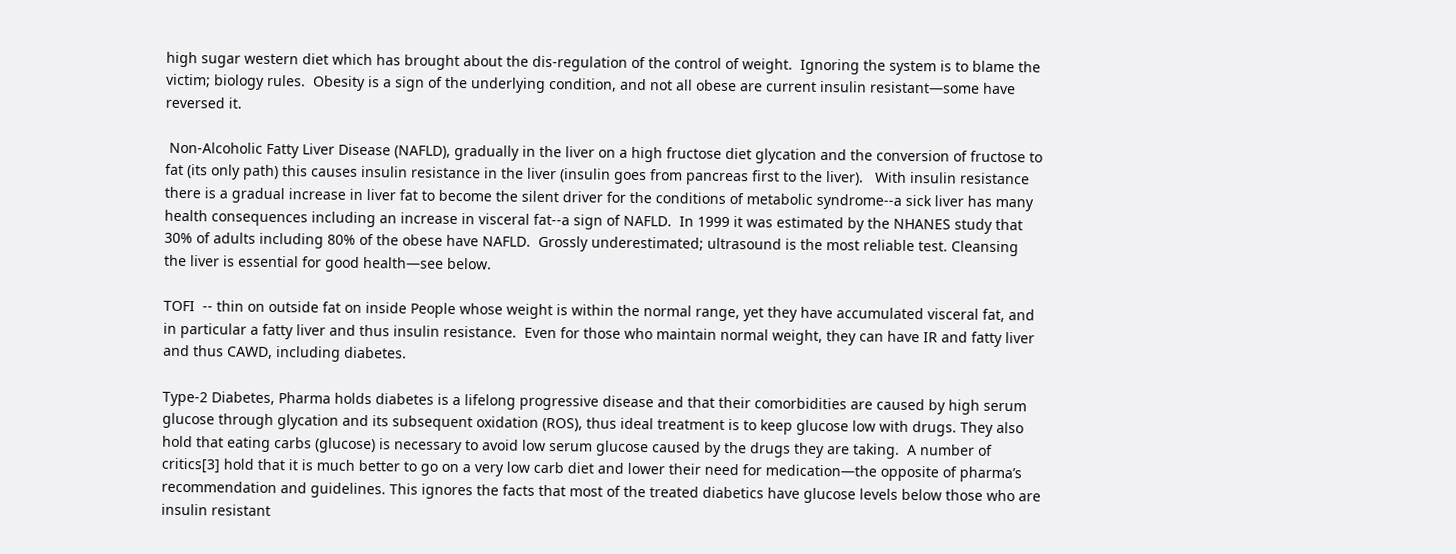high sugar western diet which has brought about the dis-regulation of the control of weight.  Ignoring the system is to blame the victim; biology rules.  Obesity is a sign of the underlying condition, and not all obese are current insulin resistant—some have reversed it.

 Non-Alcoholic Fatty Liver Disease (NAFLD), gradually in the liver on a high fructose diet glycation and the conversion of fructose to fat (its only path) this causes insulin resistance in the liver (insulin goes from pancreas first to the liver).   With insulin resistance there is a gradual increase in liver fat to become the silent driver for the conditions of metabolic syndrome--a sick liver has many health consequences including an increase in visceral fat--a sign of NAFLD.  In 1999 it was estimated by the NHANES study that 30% of adults including 80% of the obese have NAFLD.  Grossly underestimated; ultrasound is the most reliable test. Cleansing the liver is essential for good health—see below.

TOFI  -- thin on outside fat on inside People whose weight is within the normal range, yet they have accumulated visceral fat, and in particular a fatty liver and thus insulin resistance.  Even for those who maintain normal weight, they can have IR and fatty liver and thus CAWD, including diabetes.

Type-2 Diabetes, Pharma holds diabetes is a lifelong progressive disease and that their comorbidities are caused by high serum glucose through glycation and its subsequent oxidation (ROS), thus ideal treatment is to keep glucose low with drugs. They also hold that eating carbs (glucose) is necessary to avoid low serum glucose caused by the drugs they are taking.  A number of critics[3] hold that it is much better to go on a very low carb diet and lower their need for medication—the opposite of pharma’s recommendation and guidelines. This ignores the facts that most of the treated diabetics have glucose levels below those who are insulin resistant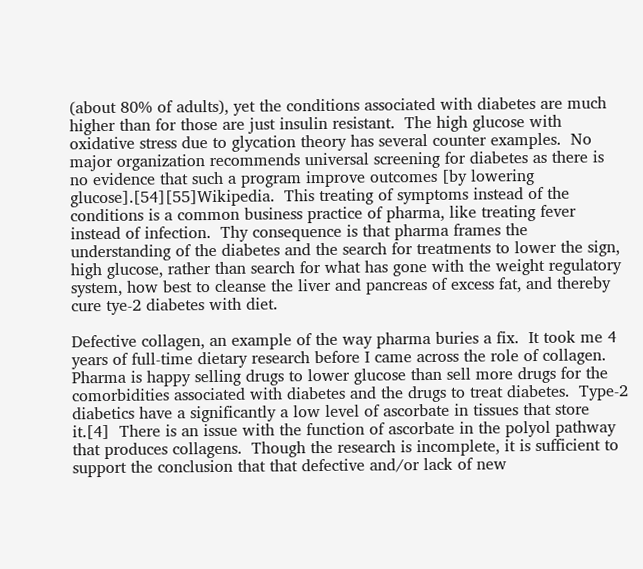(about 80% of adults), yet the conditions associated with diabetes are much higher than for those are just insulin resistant.  The high glucose with oxidative stress due to glycation theory has several counter examples.  No major organization recommends universal screening for diabetes as there is no evidence that such a program improve outcomes [by lowering glucose].[54][55]Wikipedia.  This treating of symptoms instead of the conditions is a common business practice of pharma, like treating fever instead of infection.  Thy consequence is that pharma frames the understanding of the diabetes and the search for treatments to lower the sign, high glucose, rather than search for what has gone with the weight regulatory system, how best to cleanse the liver and pancreas of excess fat, and thereby cure tye-2 diabetes with diet.

Defective collagen, an example of the way pharma buries a fix.  It took me 4 years of full-time dietary research before I came across the role of collagen.  Pharma is happy selling drugs to lower glucose than sell more drugs for the comorbidities associated with diabetes and the drugs to treat diabetes.  Type-2 diabetics have a significantly a low level of ascorbate in tissues that store it.[4]  There is an issue with the function of ascorbate in the polyol pathway that produces collagens.  Though the research is incomplete, it is sufficient to support the conclusion that that defective and/or lack of new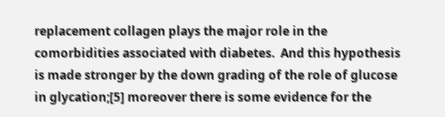replacement collagen plays the major role in the comorbidities associated with diabetes.  And this hypothesis is made stronger by the down grading of the role of glucose in glycation;[5] moreover there is some evidence for the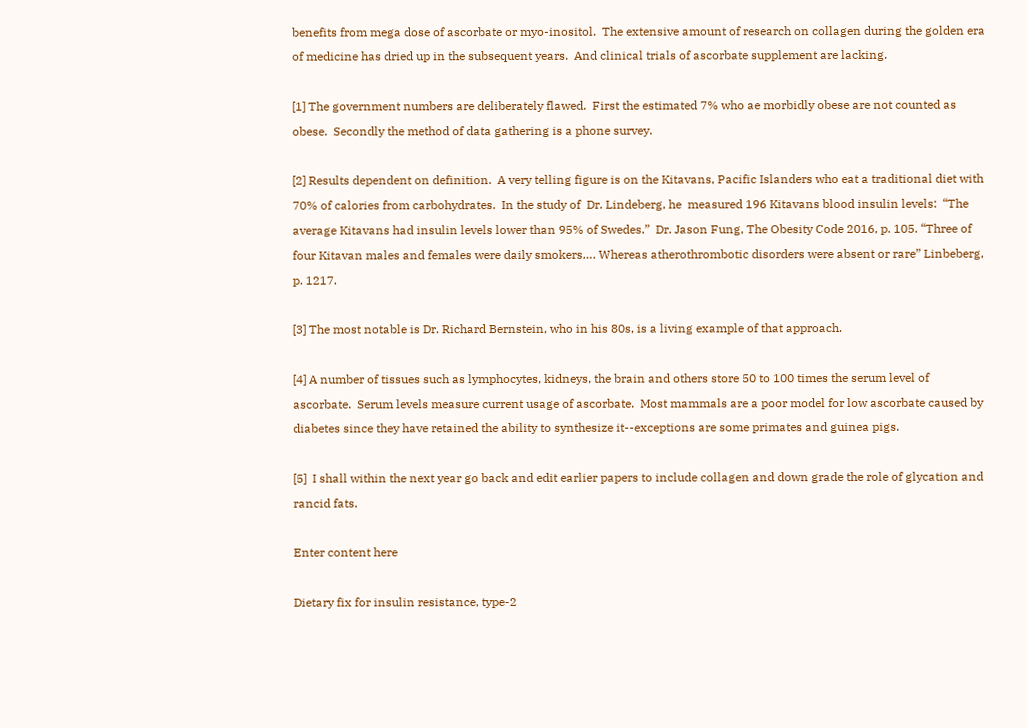benefits from mega dose of ascorbate or myo-inositol.  The extensive amount of research on collagen during the golden era of medicine has dried up in the subsequent years.  And clinical trials of ascorbate supplement are lacking.

[1] The government numbers are deliberately flawed.  First the estimated 7% who ae morbidly obese are not counted as obese.  Secondly the method of data gathering is a phone survey.

[2] Results dependent on definition.  A very telling figure is on the Kitavans, Pacific Islanders who eat a traditional diet with 70% of calories from carbohydrates.  In the study of  Dr. Lindeberg, he  measured 196 Kitavans blood insulin levels:  “The average Kitavans had insulin levels lower than 95% of Swedes.”  Dr. Jason Fung, The Obesity Code 2016, p. 105. “Three of four Kitavan males and females were daily smokers…. Whereas atherothrombotic disorders were absent or rare” Linbeberg, p. 1217.

[3] The most notable is Dr. Richard Bernstein, who in his 80s, is a living example of that approach.

[4] A number of tissues such as lymphocytes, kidneys, the brain and others store 50 to 100 times the serum level of ascorbate.  Serum levels measure current usage of ascorbate.  Most mammals are a poor model for low ascorbate caused by diabetes since they have retained the ability to synthesize it--exceptions are some primates and guinea pigs.

[5]  I shall within the next year go back and edit earlier papers to include collagen and down grade the role of glycation and rancid fats.

Enter content here

Dietary fix for insulin resistance, type-2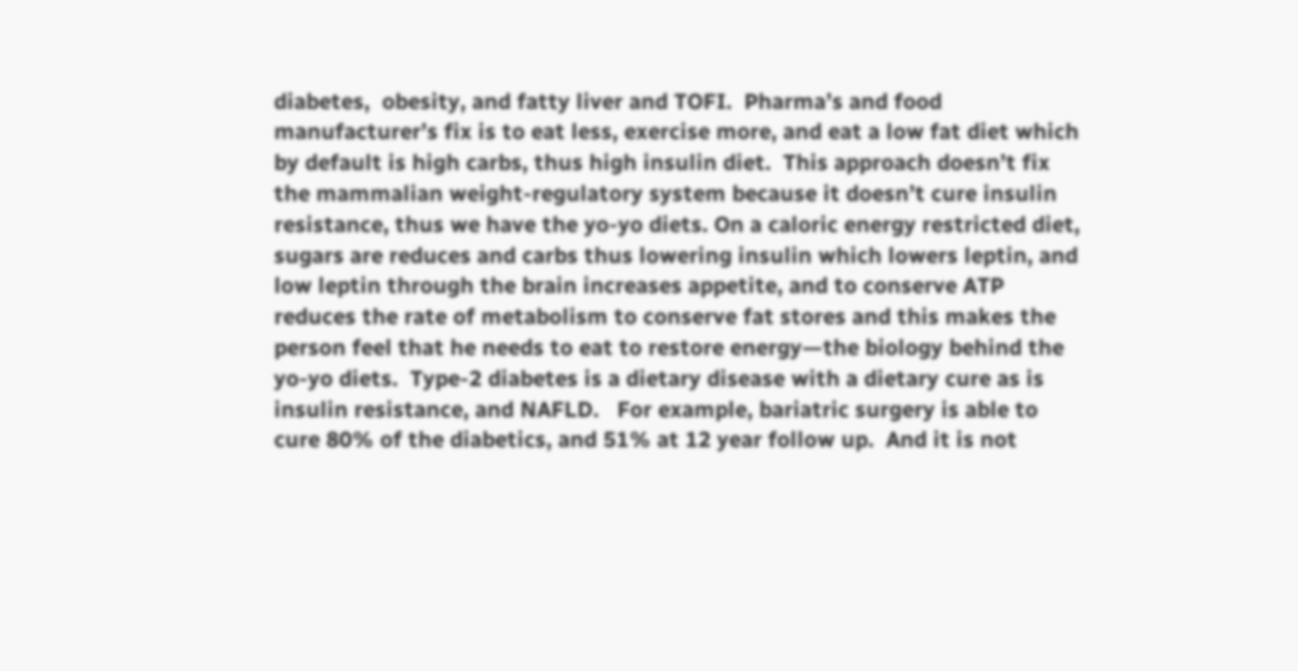diabetes,  obesity, and fatty liver and TOFI.  Pharma’s and food manufacturer’s fix is to eat less, exercise more, and eat a low fat diet which by default is high carbs, thus high insulin diet.  This approach doesn’t fix the mammalian weight-regulatory system because it doesn’t cure insulin resistance, thus we have the yo-yo diets. On a caloric energy restricted diet, sugars are reduces and carbs thus lowering insulin which lowers leptin, and low leptin through the brain increases appetite, and to conserve ATP reduces the rate of metabolism to conserve fat stores and this makes the person feel that he needs to eat to restore energy—the biology behind the yo-yo diets.  Type-2 diabetes is a dietary disease with a dietary cure as is insulin resistance, and NAFLD.   For example, bariatric surgery is able to cure 80% of the diabetics, and 51% at 12 year follow up.  And it is not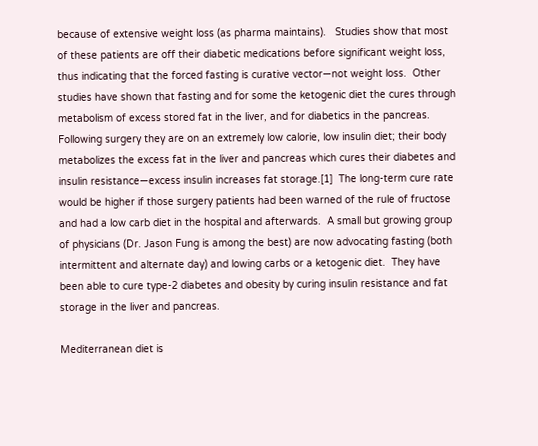because of extensive weight loss (as pharma maintains).   Studies show that most of these patients are off their diabetic medications before significant weight loss, thus indicating that the forced fasting is curative vector—not weight loss.  Other studies have shown that fasting and for some the ketogenic diet the cures through metabolism of excess stored fat in the liver, and for diabetics in the pancreas.  Following surgery they are on an extremely low calorie, low insulin diet; their body metabolizes the excess fat in the liver and pancreas which cures their diabetes and insulin resistance—excess insulin increases fat storage.[1]  The long-term cure rate would be higher if those surgery patients had been warned of the rule of fructose and had a low carb diet in the hospital and afterwards.  A small but growing group of physicians (Dr. Jason Fung is among the best) are now advocating fasting (both intermittent and alternate day) and lowing carbs or a ketogenic diet.  They have been able to cure type-2 diabetes and obesity by curing insulin resistance and fat storage in the liver and pancreas.

Mediterranean diet is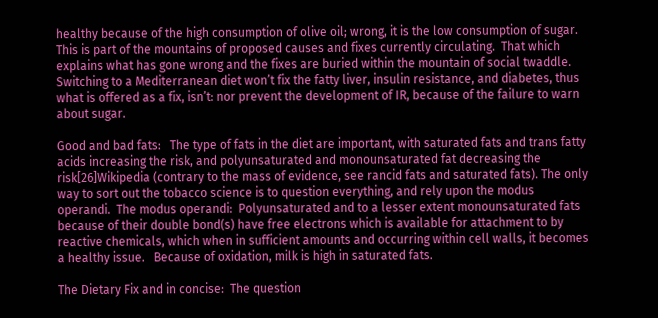healthy because of the high consumption of olive oil; wrong, it is the low consumption of sugar.  This is part of the mountains of proposed causes and fixes currently circulating.  That which explains what has gone wrong and the fixes are buried within the mountain of social twaddle.  Switching to a Mediterranean diet won’t fix the fatty liver, insulin resistance, and diabetes, thus what is offered as a fix, isn’t: nor prevent the development of IR, because of the failure to warn about sugar.

Good and bad fats:   The type of fats in the diet are important, with saturated fats and trans fatty acids increasing the risk, and polyunsaturated and monounsaturated fat decreasing the risk[26]Wikipedia (contrary to the mass of evidence, see rancid fats and saturated fats). The only way to sort out the tobacco science is to question everything, and rely upon the modus operandi.  The modus operandi:  Polyunsaturated and to a lesser extent monounsaturated fats because of their double bond(s) have free electrons which is available for attachment to by reactive chemicals, which when in sufficient amounts and occurring within cell walls, it becomes a healthy issue.   Because of oxidation, milk is high in saturated fats.

The Dietary Fix and in concise:  The question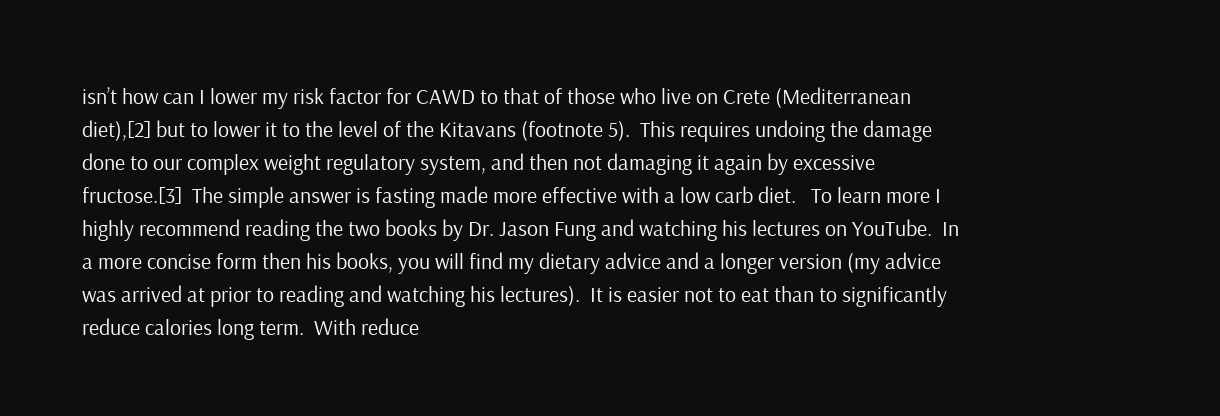isn’t how can I lower my risk factor for CAWD to that of those who live on Crete (Mediterranean diet),[2] but to lower it to the level of the Kitavans (footnote 5).  This requires undoing the damage done to our complex weight regulatory system, and then not damaging it again by excessive fructose.[3]  The simple answer is fasting made more effective with a low carb diet.   To learn more I highly recommend reading the two books by Dr. Jason Fung and watching his lectures on YouTube.  In a more concise form then his books, you will find my dietary advice and a longer version (my advice was arrived at prior to reading and watching his lectures).  It is easier not to eat than to significantly reduce calories long term.  With reduce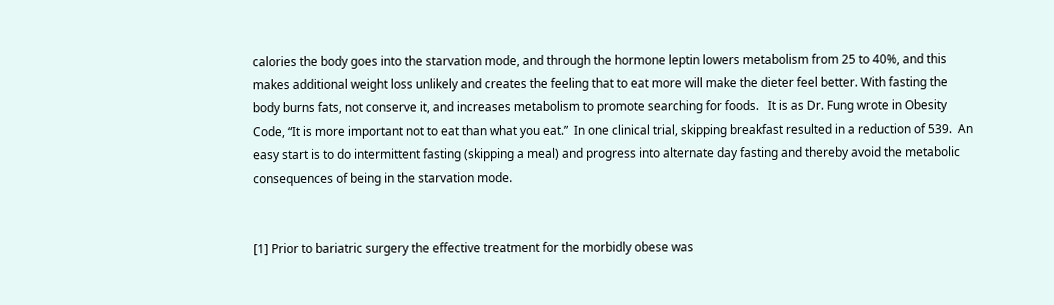calories the body goes into the starvation mode, and through the hormone leptin lowers metabolism from 25 to 40%, and this makes additional weight loss unlikely and creates the feeling that to eat more will make the dieter feel better. With fasting the body burns fats, not conserve it, and increases metabolism to promote searching for foods.   It is as Dr. Fung wrote in Obesity Code, “It is more important not to eat than what you eat.”  In one clinical trial, skipping breakfast resulted in a reduction of 539.  An easy start is to do intermittent fasting (skipping a meal) and progress into alternate day fasting and thereby avoid the metabolic consequences of being in the starvation mode.


[1] Prior to bariatric surgery the effective treatment for the morbidly obese was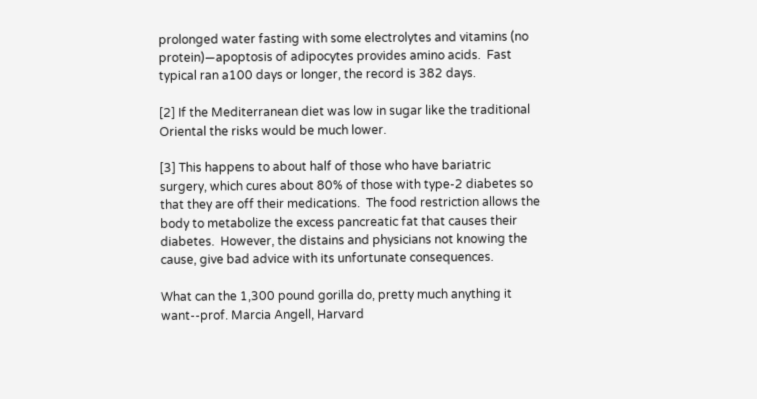prolonged water fasting with some electrolytes and vitamins (no protein)—apoptosis of adipocytes provides amino acids.  Fast typical ran a100 days or longer, the record is 382 days.

[2] If the Mediterranean diet was low in sugar like the traditional Oriental the risks would be much lower.

[3] This happens to about half of those who have bariatric surgery, which cures about 80% of those with type-2 diabetes so that they are off their medications.  The food restriction allows the body to metabolize the excess pancreatic fat that causes their diabetes.  However, the distains and physicians not knowing the cause, give bad advice with its unfortunate consequences.

What can the 1,300 pound gorilla do, pretty much anything it want--prof. Marcia Angell, Harvard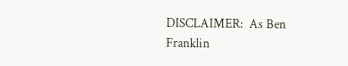DISCLAIMER:  As Ben Franklin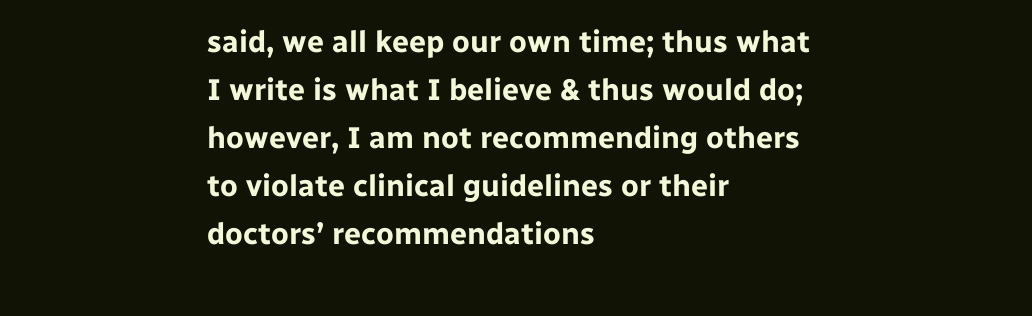said, we all keep our own time; thus what I write is what I believe & thus would do; however, I am not recommending others to violate clinical guidelines or their doctors’ recommendations